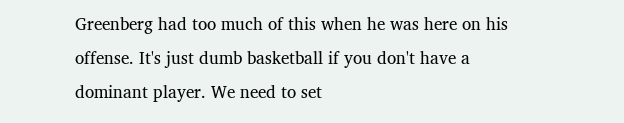Greenberg had too much of this when he was here on his offense. It's just dumb basketball if you don't have a dominant player. We need to set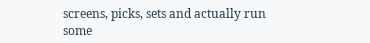screens, picks, sets and actually run some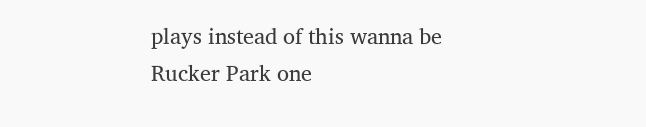plays instead of this wanna be Rucker Park one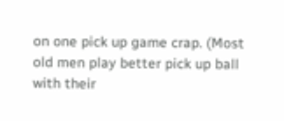on one pick up game crap. (Most old men play better pick up ball with their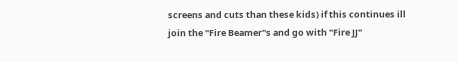screens and cuts than these kids) if this continues ill join the "Fire Beamer"s and go with "Fire JJ"